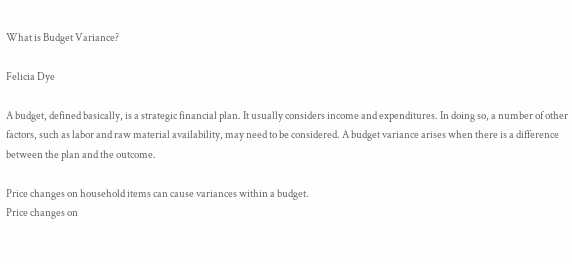What is Budget Variance?

Felicia Dye

A budget, defined basically, is a strategic financial plan. It usually considers income and expenditures. In doing so, a number of other factors, such as labor and raw material availability, may need to be considered. A budget variance arises when there is a difference between the plan and the outcome.

Price changes on household items can cause variances within a budget.
Price changes on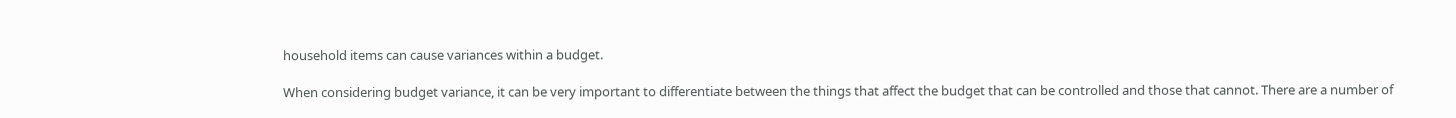household items can cause variances within a budget.

When considering budget variance, it can be very important to differentiate between the things that affect the budget that can be controlled and those that cannot. There are a number of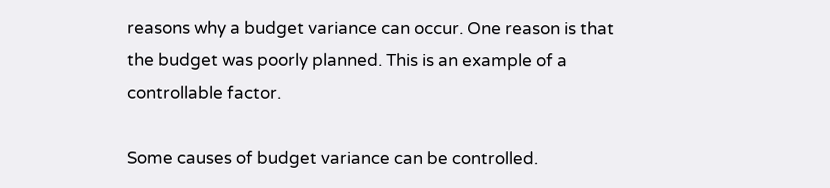reasons why a budget variance can occur. One reason is that the budget was poorly planned. This is an example of a controllable factor.

Some causes of budget variance can be controlled.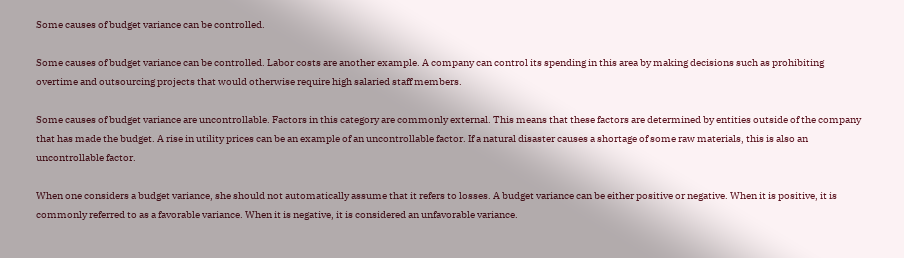Some causes of budget variance can be controlled.

Some causes of budget variance can be controlled. Labor costs are another example. A company can control its spending in this area by making decisions such as prohibiting overtime and outsourcing projects that would otherwise require high salaried staff members.

Some causes of budget variance are uncontrollable. Factors in this category are commonly external. This means that these factors are determined by entities outside of the company that has made the budget. A rise in utility prices can be an example of an uncontrollable factor. If a natural disaster causes a shortage of some raw materials, this is also an uncontrollable factor.

When one considers a budget variance, she should not automatically assume that it refers to losses. A budget variance can be either positive or negative. When it is positive, it is commonly referred to as a favorable variance. When it is negative, it is considered an unfavorable variance.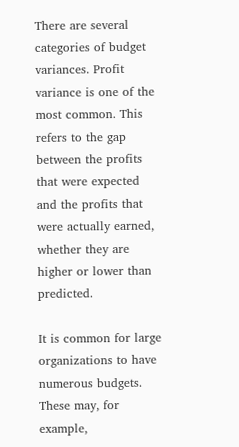There are several categories of budget variances. Profit variance is one of the most common. This refers to the gap between the profits that were expected and the profits that were actually earned, whether they are higher or lower than predicted.

It is common for large organizations to have numerous budgets. These may, for example,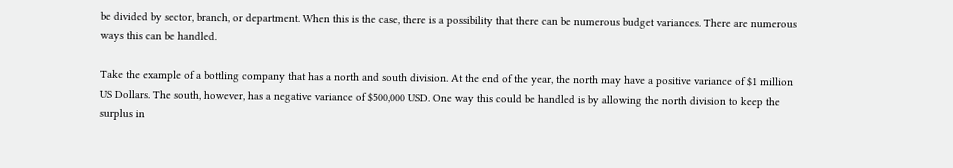be divided by sector, branch, or department. When this is the case, there is a possibility that there can be numerous budget variances. There are numerous ways this can be handled.

Take the example of a bottling company that has a north and south division. At the end of the year, the north may have a positive variance of $1 million US Dollars. The south, however, has a negative variance of $500,000 USD. One way this could be handled is by allowing the north division to keep the surplus in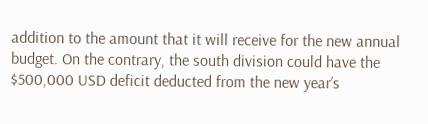addition to the amount that it will receive for the new annual budget. On the contrary, the south division could have the $500,000 USD deficit deducted from the new year’s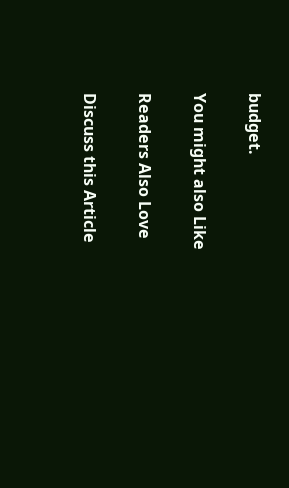budget.

You might also Like

Readers Also Love

Discuss this Article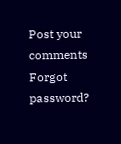Post your comments
Forgot password?